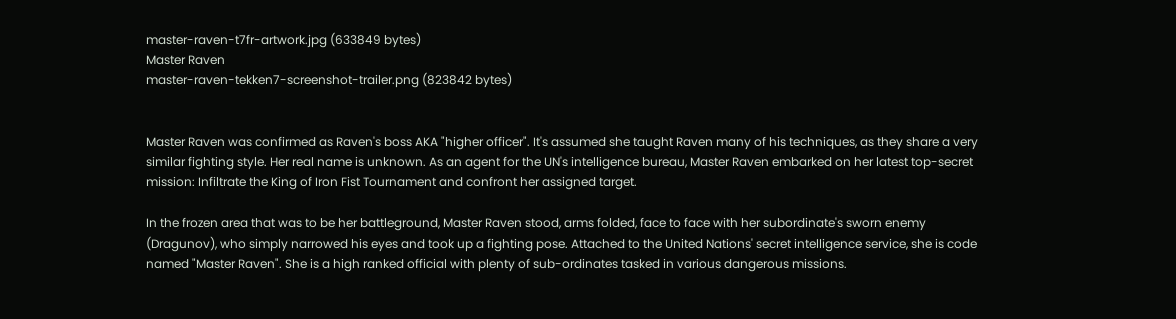master-raven-t7fr-artwork.jpg (633849 bytes)
Master Raven
master-raven-tekken7-screenshot-trailer.png (823842 bytes)


Master Raven was confirmed as Raven's boss AKA "higher officer". It's assumed she taught Raven many of his techniques, as they share a very similar fighting style. Her real name is unknown. As an agent for the UN's intelligence bureau, Master Raven embarked on her latest top-secret mission: Infiltrate the King of Iron Fist Tournament and confront her assigned target.

In the frozen area that was to be her battleground, Master Raven stood, arms folded, face to face with her subordinate's sworn enemy (Dragunov), who simply narrowed his eyes and took up a fighting pose. Attached to the United Nations' secret intelligence service, she is code named "Master Raven". She is a high ranked official with plenty of sub-ordinates tasked in various dangerous missions.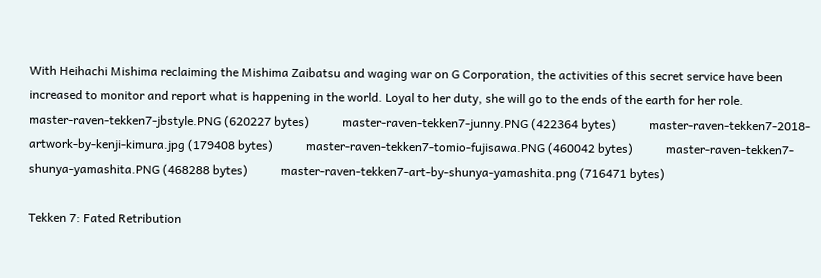With Heihachi Mishima reclaiming the Mishima Zaibatsu and waging war on G Corporation, the activities of this secret service have been increased to monitor and report what is happening in the world. Loyal to her duty, she will go to the ends of the earth for her role.
master-raven-tekken7-jbstyle.PNG (620227 bytes)           master-raven-tekken7-junny.PNG (422364 bytes)           master-raven-tekken7-2018-artwork-by-kenji-kimura.jpg (179408 bytes)           master-raven-tekken7-tomio-fujisawa.PNG (460042 bytes)           master-raven-tekken7-shunya-yamashita.PNG (468288 bytes)           master-raven-tekken7-art-by-shunya-yamashita.png (716471 bytes)

Tekken 7: Fated Retribution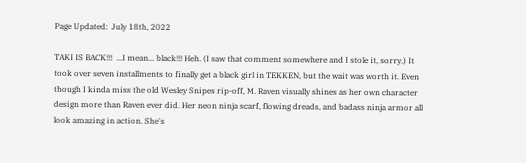Page Updated:  July 18th, 2022

TAKI IS BACK!!!  ...I mean... black!!! Heh. (I saw that comment somewhere and I stole it, sorry.) It took over seven installments to finally get a black girl in TEKKEN, but the wait was worth it. Even though I kinda miss the old Wesley Snipes rip-off, M. Raven visually shines as her own character design more than Raven ever did. Her neon ninja scarf, flowing dreads, and badass ninja armor all look amazing in action. She's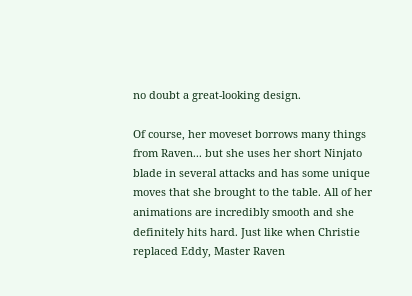no doubt a great-looking design.

Of course, her moveset borrows many things from Raven... but she uses her short Ninjato blade in several attacks and has some unique moves that she brought to the table. All of her animations are incredibly smooth and she definitely hits hard. Just like when Christie replaced Eddy, Master Raven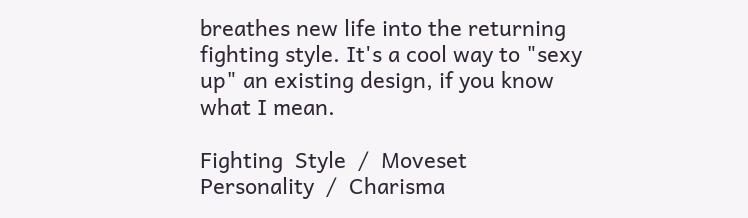breathes new life into the returning fighting style. It's a cool way to "sexy up" an existing design, if you know what I mean.

Fighting  Style  /  Moveset
Personality  /  Charisma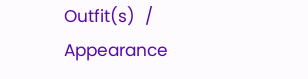Outfit(s)  /  Appearance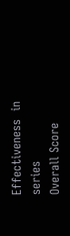Effectiveness  in  series
Overall Score